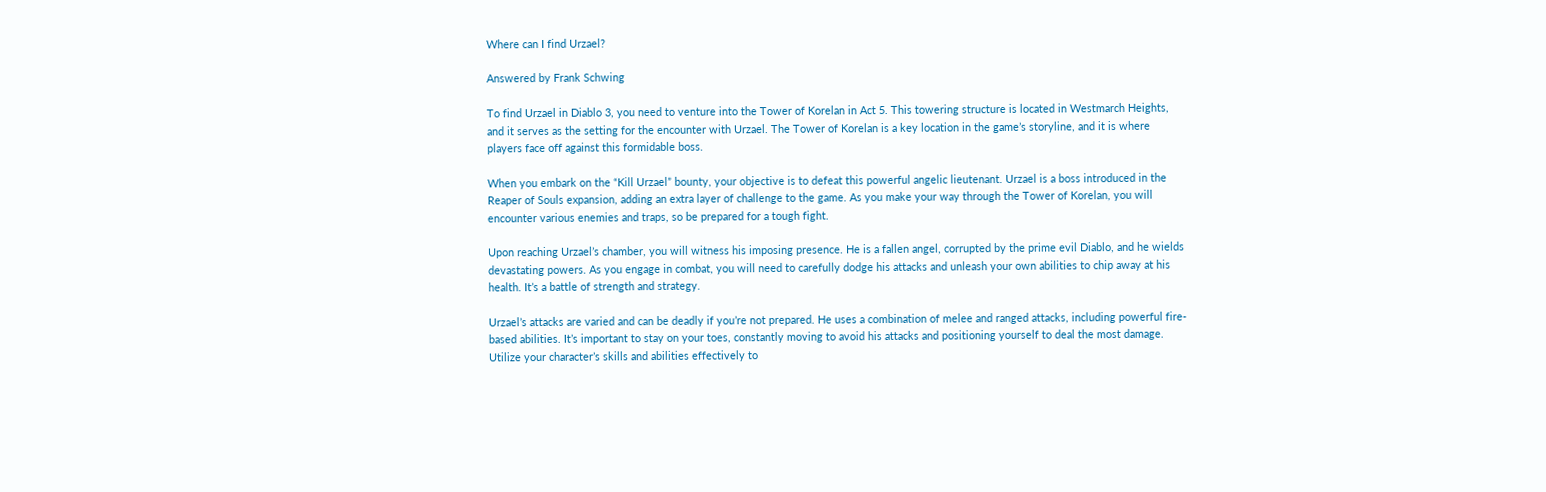Where can I find Urzael?

Answered by Frank Schwing

To find Urzael in Diablo 3, you need to venture into the Tower of Korelan in Act 5. This towering structure is located in Westmarch Heights, and it serves as the setting for the encounter with Urzael. The Tower of Korelan is a key location in the game’s storyline, and it is where players face off against this formidable boss.

When you embark on the “Kill Urzael” bounty, your objective is to defeat this powerful angelic lieutenant. Urzael is a boss introduced in the Reaper of Souls expansion, adding an extra layer of challenge to the game. As you make your way through the Tower of Korelan, you will encounter various enemies and traps, so be prepared for a tough fight.

Upon reaching Urzael’s chamber, you will witness his imposing presence. He is a fallen angel, corrupted by the prime evil Diablo, and he wields devastating powers. As you engage in combat, you will need to carefully dodge his attacks and unleash your own abilities to chip away at his health. It’s a battle of strength and strategy.

Urzael’s attacks are varied and can be deadly if you’re not prepared. He uses a combination of melee and ranged attacks, including powerful fire-based abilities. It’s important to stay on your toes, constantly moving to avoid his attacks and positioning yourself to deal the most damage. Utilize your character’s skills and abilities effectively to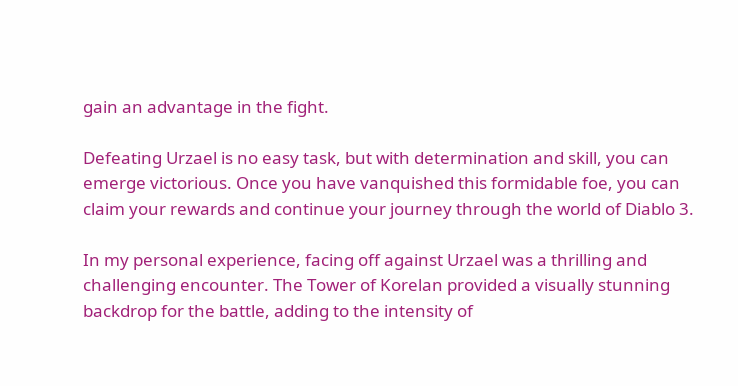gain an advantage in the fight.

Defeating Urzael is no easy task, but with determination and skill, you can emerge victorious. Once you have vanquished this formidable foe, you can claim your rewards and continue your journey through the world of Diablo 3.

In my personal experience, facing off against Urzael was a thrilling and challenging encounter. The Tower of Korelan provided a visually stunning backdrop for the battle, adding to the intensity of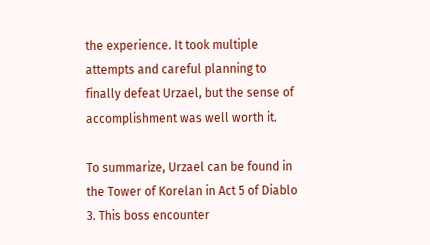the experience. It took multiple attempts and careful planning to finally defeat Urzael, but the sense of accomplishment was well worth it.

To summarize, Urzael can be found in the Tower of Korelan in Act 5 of Diablo 3. This boss encounter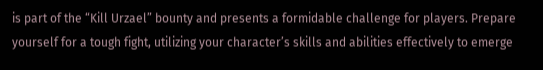is part of the “Kill Urzael” bounty and presents a formidable challenge for players. Prepare yourself for a tough fight, utilizing your character’s skills and abilities effectively to emerge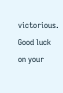victorious. Good luck on your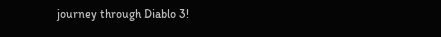journey through Diablo 3!